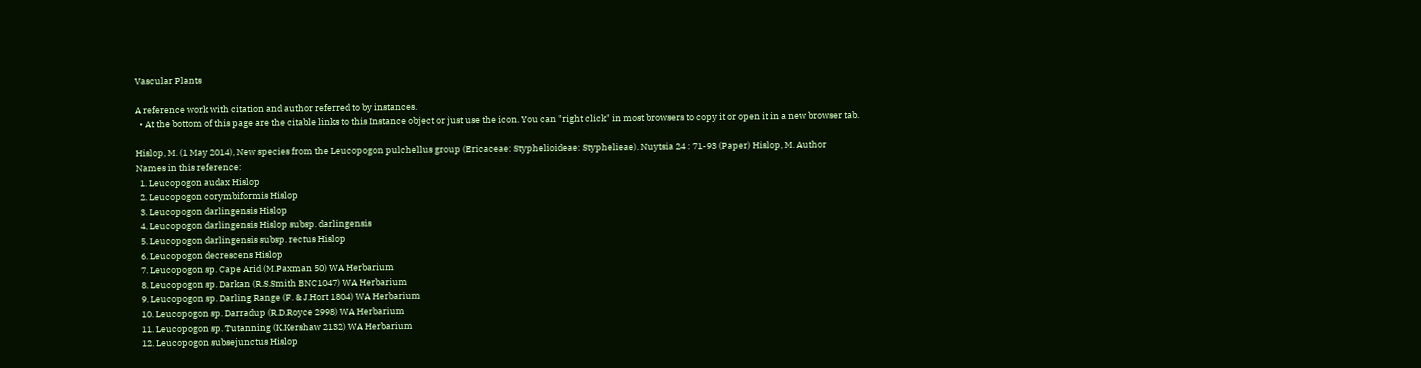Vascular Plants

A reference work with citation and author referred to by instances.
  • At the bottom of this page are the citable links to this Instance object or just use the icon. You can "right click" in most browsers to copy it or open it in a new browser tab.

Hislop, M. (1 May 2014), New species from the Leucopogon pulchellus group (Ericaceae: Styphelioideae: Styphelieae). Nuytsia 24 : 71-93 (Paper) Hislop, M. Author
Names in this reference:
  1. Leucopogon audax Hislop
  2. Leucopogon corymbiformis Hislop
  3. Leucopogon darlingensis Hislop
  4. Leucopogon darlingensis Hislop subsp. darlingensis
  5. Leucopogon darlingensis subsp. rectus Hislop
  6. Leucopogon decrescens Hislop
  7. Leucopogon sp. Cape Arid (M.Paxman 50) WA Herbarium
  8. Leucopogon sp. Darkan (R.S.Smith BNC1047) WA Herbarium
  9. Leucopogon sp. Darling Range (F. & J.Hort 1804) WA Herbarium
  10. Leucopogon sp. Darradup (R.D.Royce 2998) WA Herbarium
  11. Leucopogon sp. Tutanning (K.Kershaw 2132) WA Herbarium
  12. Leucopogon subsejunctus Hislop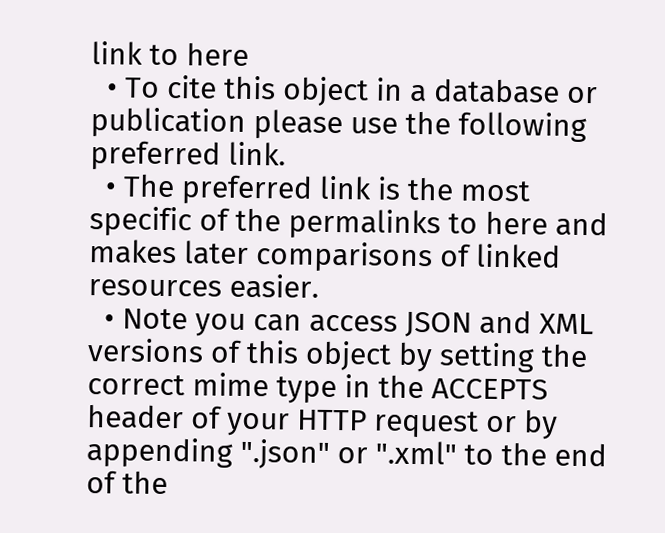link to here
  • To cite this object in a database or publication please use the following preferred link.
  • The preferred link is the most specific of the permalinks to here and makes later comparisons of linked resources easier.
  • Note you can access JSON and XML versions of this object by setting the correct mime type in the ACCEPTS header of your HTTP request or by appending ".json" or ".xml" to the end of the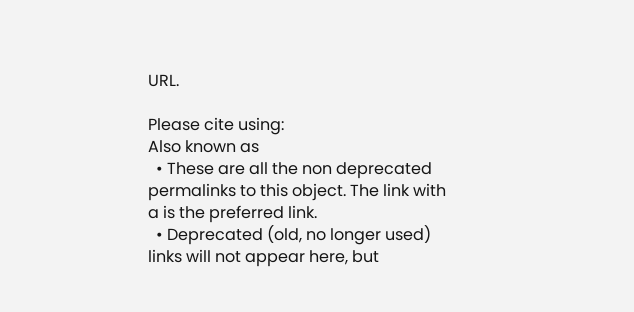URL.

Please cite using:
Also known as
  • These are all the non deprecated permalinks to this object. The link with a is the preferred link.
  • Deprecated (old, no longer used) links will not appear here, but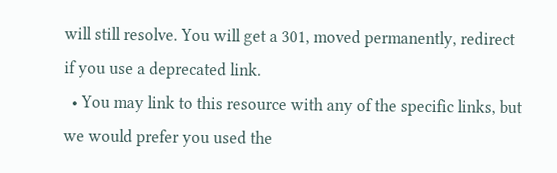will still resolve. You will get a 301, moved permanently, redirect if you use a deprecated link.
  • You may link to this resource with any of the specific links, but we would prefer you used the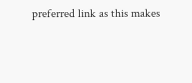preferred link as this makes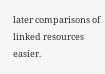later comparisons of linked resources easier.